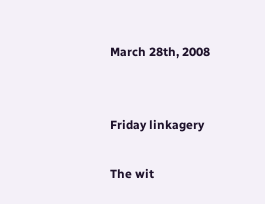March 28th, 2008


Friday linkagery

The wit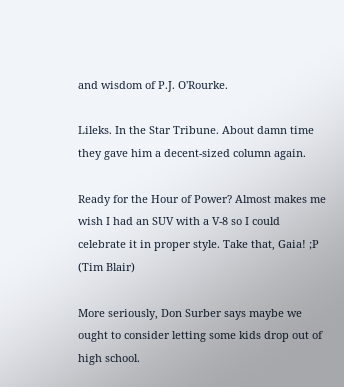and wisdom of P.J. O'Rourke.

Lileks. In the Star Tribune. About damn time they gave him a decent-sized column again.

Ready for the Hour of Power? Almost makes me wish I had an SUV with a V-8 so I could celebrate it in proper style. Take that, Gaia! ;P (Tim Blair)

More seriously, Don Surber says maybe we ought to consider letting some kids drop out of high school.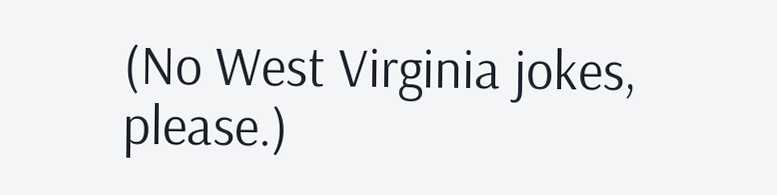(No West Virginia jokes, please.)